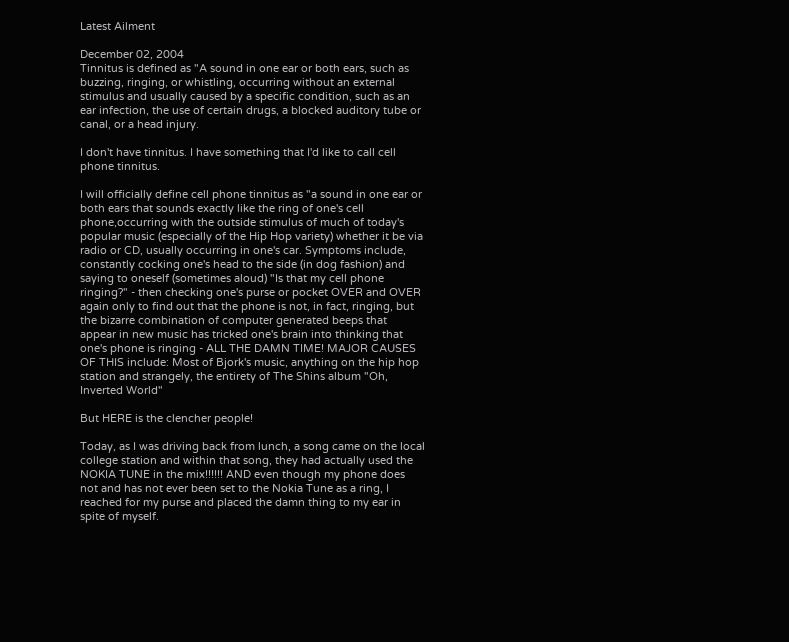Latest Ailment

December 02, 2004
Tinnitus is defined as "A sound in one ear or both ears, such as buzzing, ringing, or whistling, occurring without an external stimulus and usually caused by a specific condition, such as an ear infection, the use of certain drugs, a blocked auditory tube or canal, or a head injury.

I don't have tinnitus. I have something that I'd like to call cell phone tinnitus.

I will officially define cell phone tinnitus as "a sound in one ear or both ears that sounds exactly like the ring of one's cell phone,occurring with the outside stimulus of much of today's popular music (especially of the Hip Hop variety) whether it be via radio or CD, usually occurring in one's car. Symptoms include, constantly cocking one's head to the side (in dog fashion) and saying to oneself (sometimes aloud) "Is that my cell phone ringing?" - then checking one's purse or pocket OVER and OVER again only to find out that the phone is not, in fact, ringing, but the bizarre combination of computer generated beeps that appear in new music has tricked one's brain into thinking that one's phone is ringing - ALL THE DAMN TIME! MAJOR CAUSES OF THIS include: Most of Bjork's music, anything on the hip hop station and strangely, the entirety of The Shins album "Oh, Inverted World"

But HERE is the clencher people!

Today, as I was driving back from lunch, a song came on the local college station and within that song, they had actually used the NOKIA TUNE in the mix!!!!!! AND even though my phone does not and has not ever been set to the Nokia Tune as a ring, I reached for my purse and placed the damn thing to my ear in spite of myself.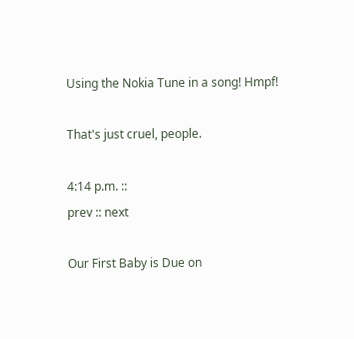Using the Nokia Tune in a song! Hmpf!

That's just cruel, people.

4:14 p.m. ::
prev :: next

Our First Baby is Due on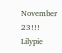November 23!!!
Lilypie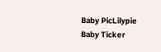Baby PicLilypie Baby Ticker